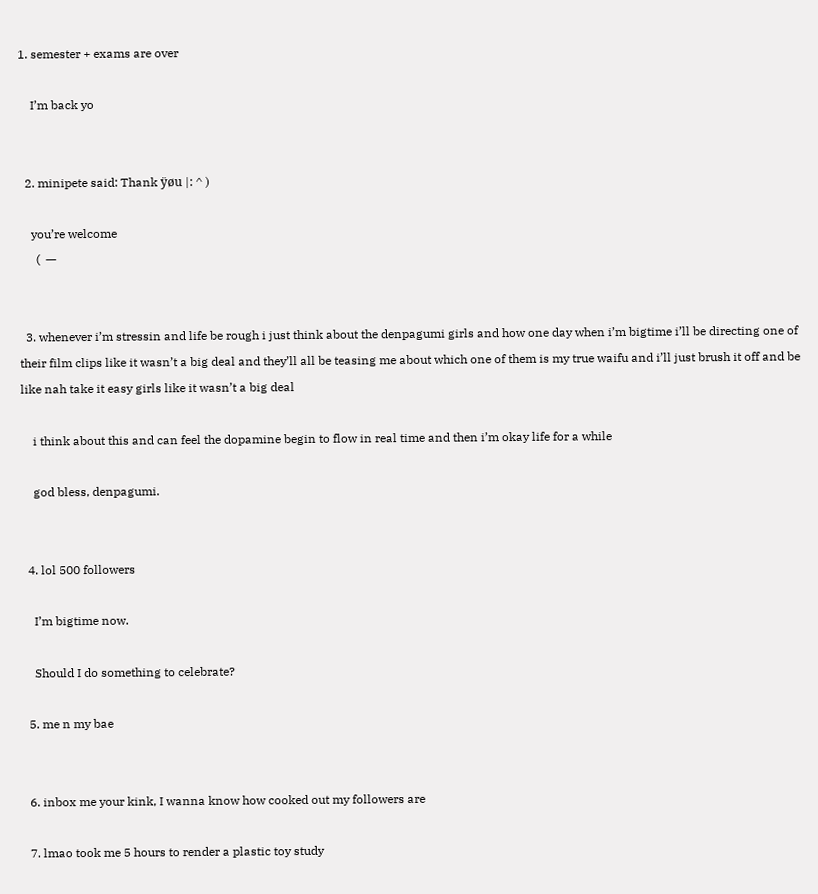1. semester + exams are over

    I’m back yo


  2. minipete said: Thank ÿøu |: ^ )

    you’re welcome
    ( ー


  3. whenever i’m stressin and life be rough i just think about the denpagumi girls and how one day when i’m bigtime i’ll be directing one of their film clips like it wasn’t a big deal and they’ll all be teasing me about which one of them is my true waifu and i’ll just brush it off and be like nah take it easy girls like it wasn’t a big deal

    i think about this and can feel the dopamine begin to flow in real time and then i’m okay life for a while

    god bless, denpagumi.


  4. lol 500 followers

    I’m bigtime now.

    Should I do something to celebrate?

  5. me n my bae


  6. inbox me your kink, I wanna know how cooked out my followers are

  7. lmao took me 5 hours to render a plastic toy study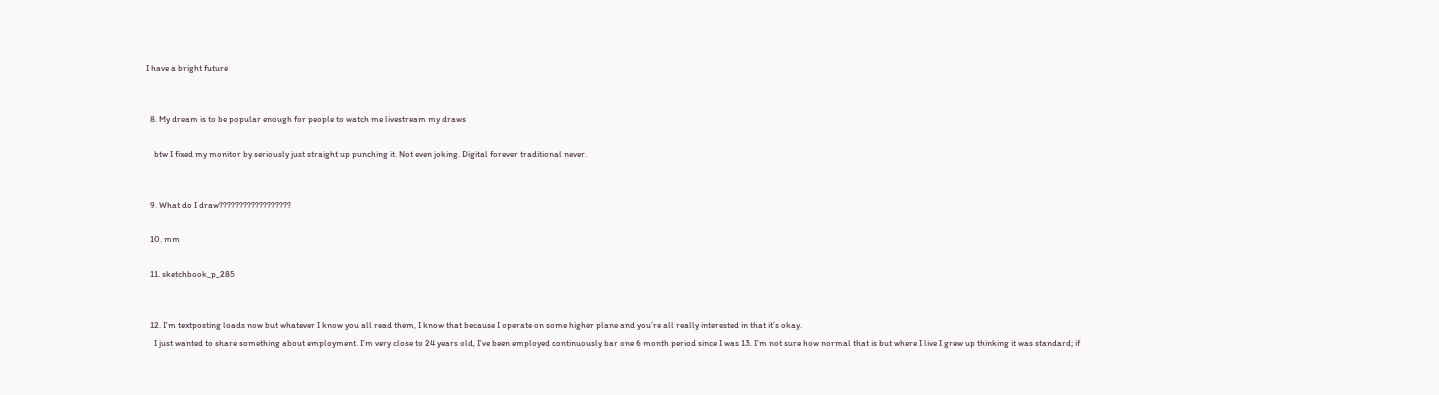I have a bright future


  8. My dream is to be popular enough for people to watch me livestream my draws

    btw I fixed my monitor by seriously just straight up punching it. Not even joking. Digital forever traditional never.


  9. What do I draw??????????????????

  10. mm

  11. sketchbook_p_285


  12. I’m textposting loads now but whatever I know you all read them, I know that because I operate on some higher plane and you’re all really interested in that it’s okay.
    I just wanted to share something about employment. I’m very close to 24 years old, I’ve been employed continuously bar one 6 month period since I was 13. I’m not sure how normal that is but where I live I grew up thinking it was standard; if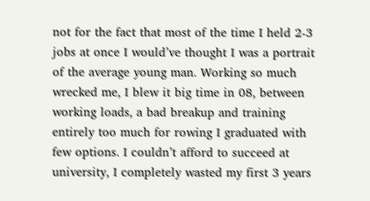not for the fact that most of the time I held 2-3 jobs at once I would’ve thought I was a portrait of the average young man. Working so much wrecked me, I blew it big time in 08, between working loads, a bad breakup and training entirely too much for rowing I graduated with few options. I couldn’t afford to succeed at university, I completely wasted my first 3 years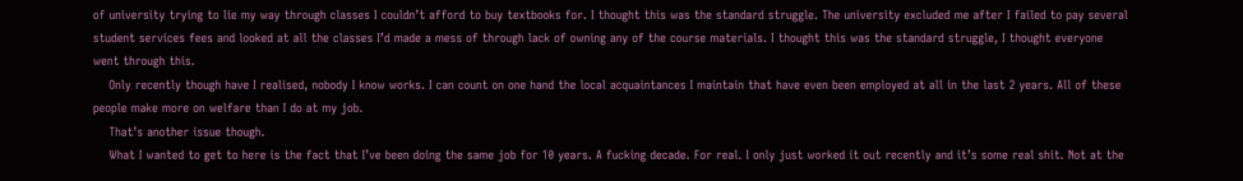of university trying to lie my way through classes I couldn’t afford to buy textbooks for. I thought this was the standard struggle. The university excluded me after I failed to pay several student services fees and looked at all the classes I’d made a mess of through lack of owning any of the course materials. I thought this was the standard struggle, I thought everyone went through this.
    Only recently though have I realised, nobody I know works. I can count on one hand the local acquaintances I maintain that have even been employed at all in the last 2 years. All of these people make more on welfare than I do at my job.
    That’s another issue though.
    What I wanted to get to here is the fact that I’ve been doing the same job for 10 years. A fucking decade. For real. I only just worked it out recently and it’s some real shit. Not at the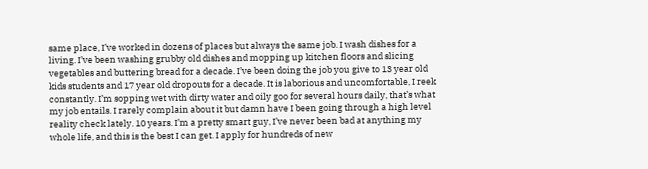same place, I’ve worked in dozens of places but always the same job. I wash dishes for a living. I’ve been washing grubby old dishes and mopping up kitchen floors and slicing vegetables and buttering bread for a decade. I’ve been doing the job you give to 13 year old kids students and 17 year old dropouts for a decade. It is laborious and uncomfortable, I reek constantly. I’m sopping wet with dirty water and oily goo for several hours daily, that’s what my job entails. I rarely complain about it but damn have I been going through a high level reality check lately. 10 years. I’m a pretty smart guy, I’ve never been bad at anything my whole life, and this is the best I can get. I apply for hundreds of new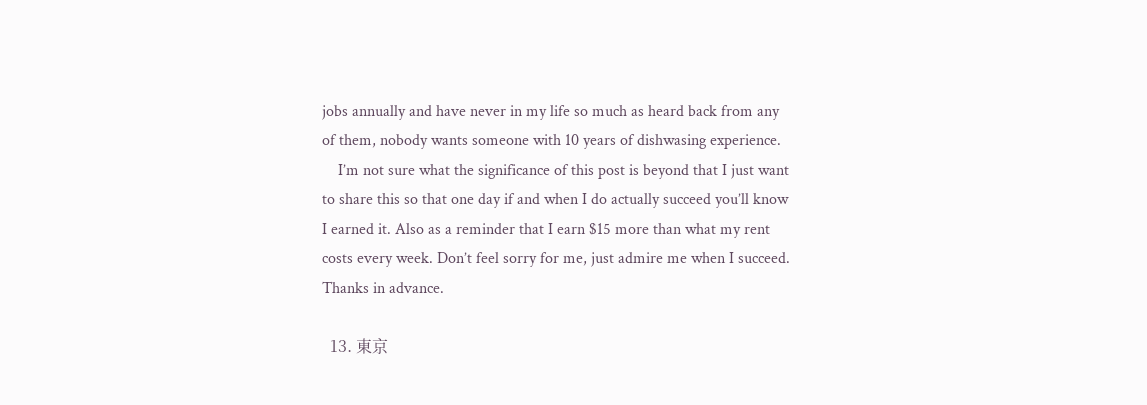jobs annually and have never in my life so much as heard back from any of them, nobody wants someone with 10 years of dishwasing experience.
    I’m not sure what the significance of this post is beyond that I just want to share this so that one day if and when I do actually succeed you’ll know I earned it. Also as a reminder that I earn $15 more than what my rent costs every week. Don’t feel sorry for me, just admire me when I succeed. Thanks in advance.

  13. 東京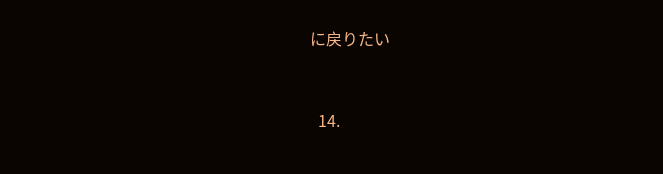に戻りたい


  14.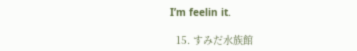I’m feelin it.

  15. すみだ水族館